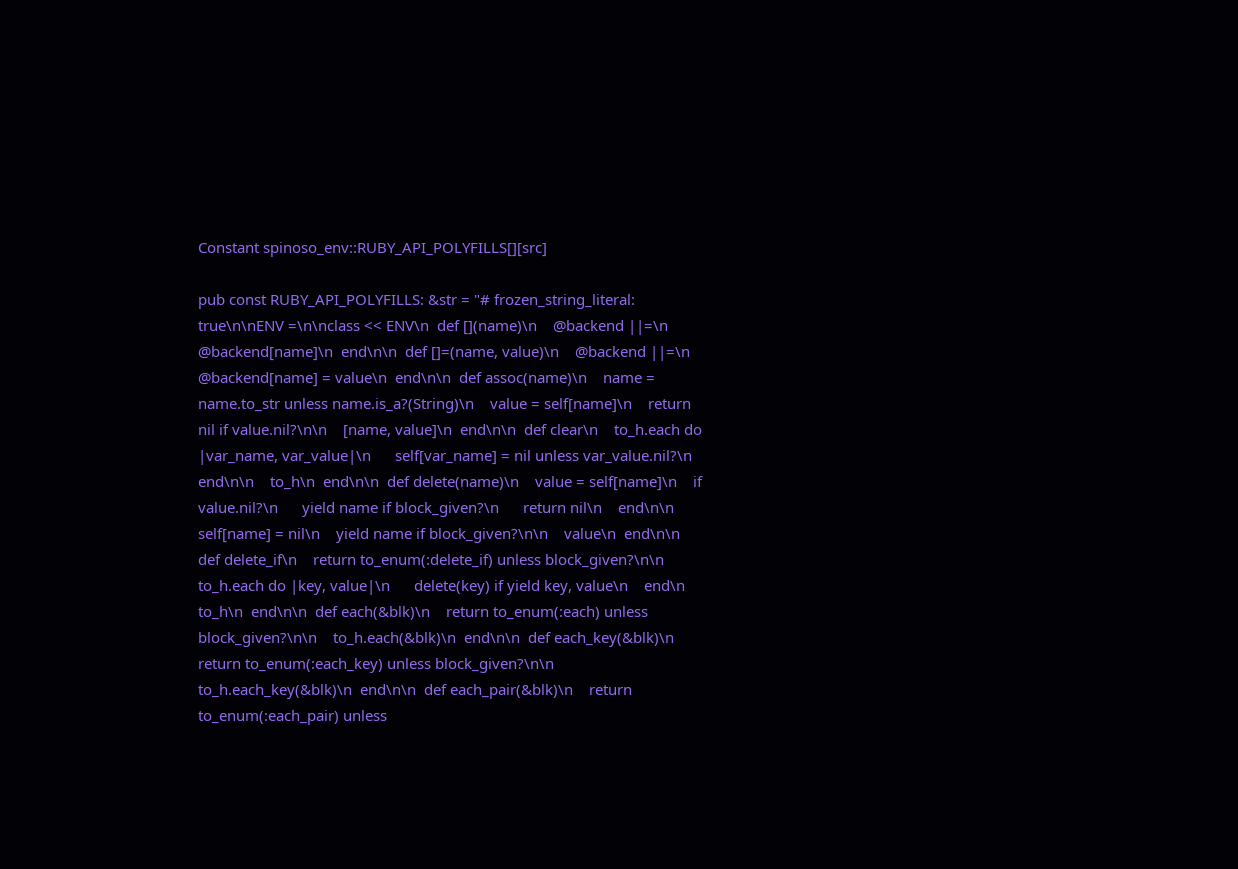Constant spinoso_env::RUBY_API_POLYFILLS[][src]

pub const RUBY_API_POLYFILLS: &str = "# frozen_string_literal: true\n\nENV =\n\nclass << ENV\n  def [](name)\n    @backend ||=\n    @backend[name]\n  end\n\n  def []=(name, value)\n    @backend ||=\n    @backend[name] = value\n  end\n\n  def assoc(name)\n    name = name.to_str unless name.is_a?(String)\n    value = self[name]\n    return nil if value.nil?\n\n    [name, value]\n  end\n\n  def clear\n    to_h.each do |var_name, var_value|\n      self[var_name] = nil unless var_value.nil?\n    end\n\n    to_h\n  end\n\n  def delete(name)\n    value = self[name]\n    if value.nil?\n      yield name if block_given?\n      return nil\n    end\n\n    self[name] = nil\n    yield name if block_given?\n\n    value\n  end\n\n  def delete_if\n    return to_enum(:delete_if) unless block_given?\n\n    to_h.each do |key, value|\n      delete(key) if yield key, value\n    end\n    to_h\n  end\n\n  def each(&blk)\n    return to_enum(:each) unless block_given?\n\n    to_h.each(&blk)\n  end\n\n  def each_key(&blk)\n    return to_enum(:each_key) unless block_given?\n\n    to_h.each_key(&blk)\n  end\n\n  def each_pair(&blk)\n    return to_enum(:each_pair) unless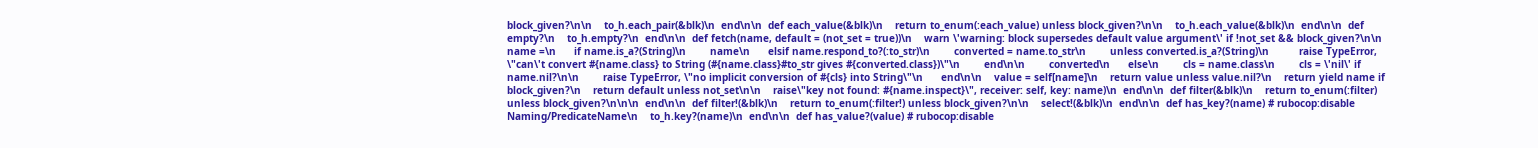block_given?\n\n    to_h.each_pair(&blk)\n  end\n\n  def each_value(&blk)\n    return to_enum(:each_value) unless block_given?\n\n    to_h.each_value(&blk)\n  end\n\n  def empty?\n    to_h.empty?\n  end\n\n  def fetch(name, default = (not_set = true))\n    warn \'warning: block supersedes default value argument\' if !not_set && block_given?\n\n    name =\n      if name.is_a?(String)\n        name\n      elsif name.respond_to?(:to_str)\n        converted = name.to_str\n        unless converted.is_a?(String)\n          raise TypeError, \"can\'t convert #{name.class} to String (#{name.class}#to_str gives #{converted.class})\"\n        end\n\n        converted\n      else\n        cls = name.class\n        cls = \'nil\' if name.nil?\n\n        raise TypeError, \"no implicit conversion of #{cls} into String\"\n      end\n\n    value = self[name]\n    return value unless value.nil?\n    return yield name if block_given?\n    return default unless not_set\n\n    raise\"key not found: #{name.inspect}\", receiver: self, key: name)\n  end\n\n  def filter(&blk)\n    return to_enum(:filter) unless block_given?\n\n\n  end\n\n  def filter!(&blk)\n    return to_enum(:filter!) unless block_given?\n\n    select!(&blk)\n  end\n\n  def has_key?(name) # rubocop:disable Naming/PredicateName\n    to_h.key?(name)\n  end\n\n  def has_value?(value) # rubocop:disable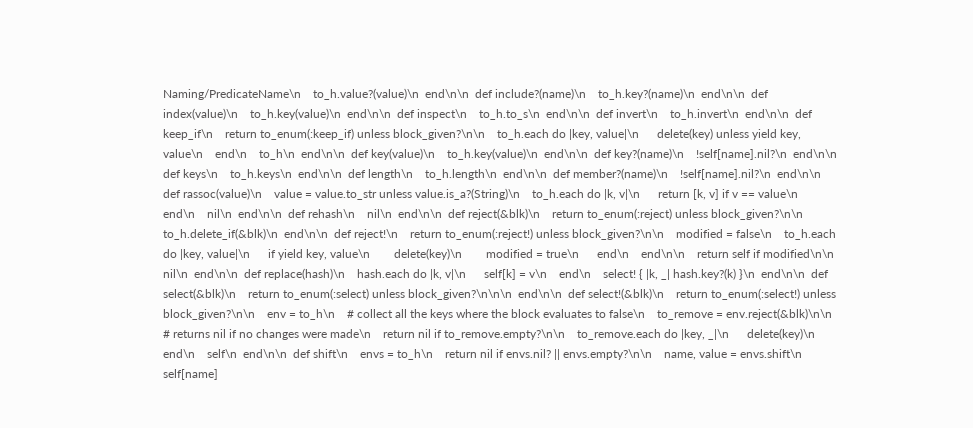Naming/PredicateName\n    to_h.value?(value)\n  end\n\n  def include?(name)\n    to_h.key?(name)\n  end\n\n  def index(value)\n    to_h.key(value)\n  end\n\n  def inspect\n    to_h.to_s\n  end\n\n  def invert\n    to_h.invert\n  end\n\n  def keep_if\n    return to_enum(:keep_if) unless block_given?\n\n    to_h.each do |key, value|\n      delete(key) unless yield key, value\n    end\n    to_h\n  end\n\n  def key(value)\n    to_h.key(value)\n  end\n\n  def key?(name)\n    !self[name].nil?\n  end\n\n  def keys\n    to_h.keys\n  end\n\n  def length\n    to_h.length\n  end\n\n  def member?(name)\n    !self[name].nil?\n  end\n\n  def rassoc(value)\n    value = value.to_str unless value.is_a?(String)\n    to_h.each do |k, v|\n      return [k, v] if v == value\n    end\n    nil\n  end\n\n  def rehash\n    nil\n  end\n\n  def reject(&blk)\n    return to_enum(:reject) unless block_given?\n\n    to_h.delete_if(&blk)\n  end\n\n  def reject!\n    return to_enum(:reject!) unless block_given?\n\n    modified = false\n    to_h.each do |key, value|\n      if yield key, value\n        delete(key)\n        modified = true\n      end\n    end\n\n    return self if modified\n\n    nil\n  end\n\n  def replace(hash)\n    hash.each do |k, v|\n      self[k] = v\n    end\n    select! { |k, _| hash.key?(k) }\n  end\n\n  def select(&blk)\n    return to_enum(:select) unless block_given?\n\n\n  end\n\n  def select!(&blk)\n    return to_enum(:select!) unless block_given?\n\n    env = to_h\n    # collect all the keys where the block evaluates to false\n    to_remove = env.reject(&blk)\n\n    # returns nil if no changes were made\n    return nil if to_remove.empty?\n\n    to_remove.each do |key, _|\n      delete(key)\n    end\n    self\n  end\n\n  def shift\n    envs = to_h\n    return nil if envs.nil? || envs.empty?\n\n    name, value = envs.shift\n    self[name]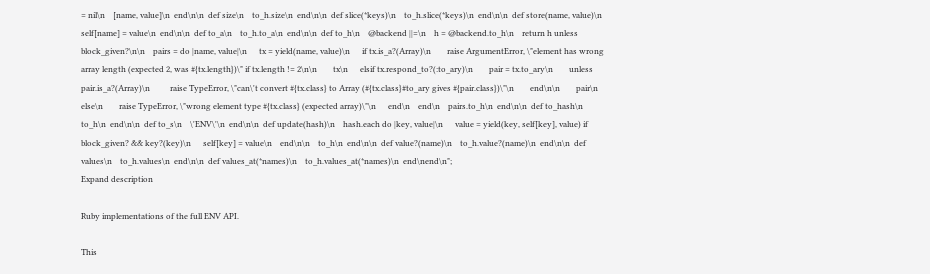= nil\n    [name, value]\n  end\n\n  def size\n    to_h.size\n  end\n\n  def slice(*keys)\n    to_h.slice(*keys)\n  end\n\n  def store(name, value)\n    self[name] = value\n  end\n\n  def to_a\n    to_h.to_a\n  end\n\n  def to_h\n    @backend ||=\n    h = @backend.to_h\n    return h unless block_given?\n\n    pairs = do |name, value|\n      tx = yield(name, value)\n      if tx.is_a?(Array)\n        raise ArgumentError, \"element has wrong array length (expected 2, was #{tx.length})\" if tx.length != 2\n\n        tx\n      elsif tx.respond_to?(:to_ary)\n        pair = tx.to_ary\n        unless pair.is_a?(Array)\n          raise TypeError, \"can\'t convert #{tx.class} to Array (#{tx.class}#to_ary gives #{pair.class})\"\n        end\n\n        pair\n      else\n        raise TypeError, \"wrong element type #{tx.class} (expected array)\"\n      end\n    end\n    pairs.to_h\n  end\n\n  def to_hash\n    to_h\n  end\n\n  def to_s\n    \'ENV\'\n  end\n\n  def update(hash)\n    hash.each do |key, value|\n      value = yield(key, self[key], value) if block_given? && key?(key)\n      self[key] = value\n    end\n\n    to_h\n  end\n\n  def value?(name)\n    to_h.value?(name)\n  end\n\n  def values\n    to_h.values\n  end\n\n  def values_at(*names)\n    to_h.values_at(*names)\n  end\nend\n";
Expand description

Ruby implementations of the full ENV API.

This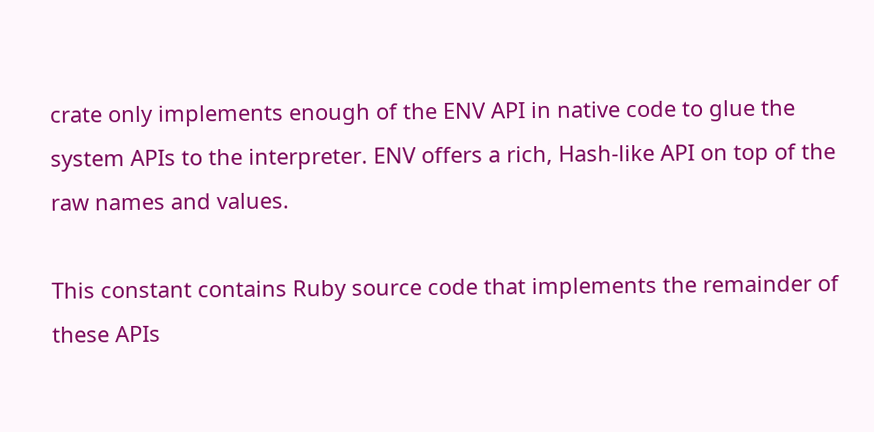crate only implements enough of the ENV API in native code to glue the system APIs to the interpreter. ENV offers a rich, Hash-like API on top of the raw names and values.

This constant contains Ruby source code that implements the remainder of these APIs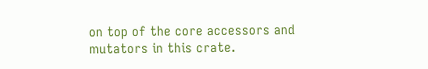on top of the core accessors and mutators in this crate.